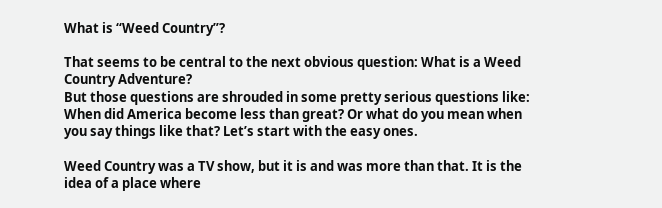What is “Weed Country”?

That seems to be central to the next obvious question: What is a Weed Country Adventure?
But those questions are shrouded in some pretty serious questions like: When did America become less than great? Or what do you mean when you say things like that? Let’s start with the easy ones.

Weed Country was a TV show, but it is and was more than that. It is the idea of a place where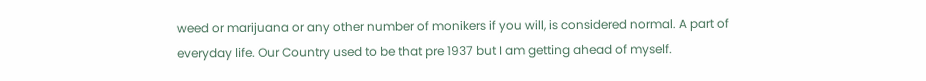weed or marijuana or any other number of monikers if you will, is considered normal. A part of everyday life. Our Country used to be that pre 1937 but I am getting ahead of myself.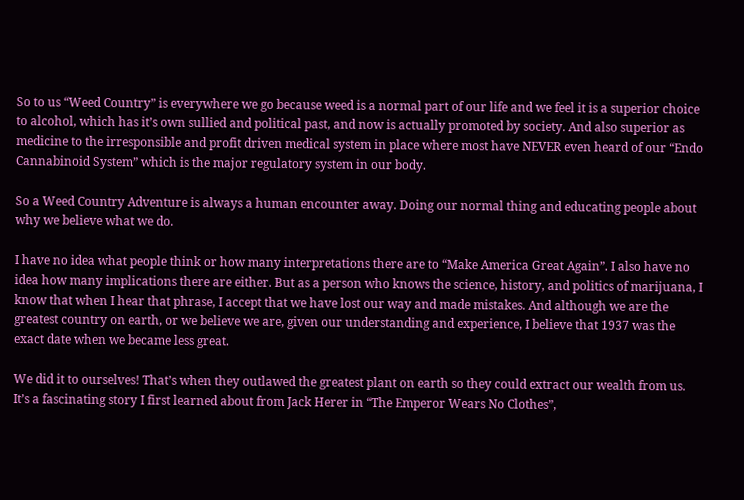So to us “Weed Country” is everywhere we go because weed is a normal part of our life and we feel it is a superior choice to alcohol, which has it’s own sullied and political past, and now is actually promoted by society. And also superior as medicine to the irresponsible and profit driven medical system in place where most have NEVER even heard of our “Endo Cannabinoid System” which is the major regulatory system in our body.

So a Weed Country Adventure is always a human encounter away. Doing our normal thing and educating people about why we believe what we do.

I have no idea what people think or how many interpretations there are to “Make America Great Again”. I also have no idea how many implications there are either. But as a person who knows the science, history, and politics of marijuana, I know that when I hear that phrase, I accept that we have lost our way and made mistakes. And although we are the greatest country on earth, or we believe we are, given our understanding and experience, I believe that 1937 was the exact date when we became less great.

We did it to ourselves! That’s when they outlawed the greatest plant on earth so they could extract our wealth from us. It’s a fascinating story I first learned about from Jack Herer in “The Emperor Wears No Clothes”,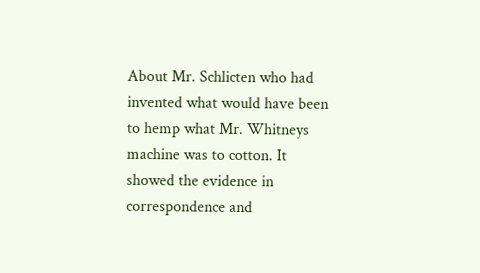About Mr. Schlicten who had invented what would have been to hemp what Mr. Whitneys machine was to cotton. It showed the evidence in correspondence and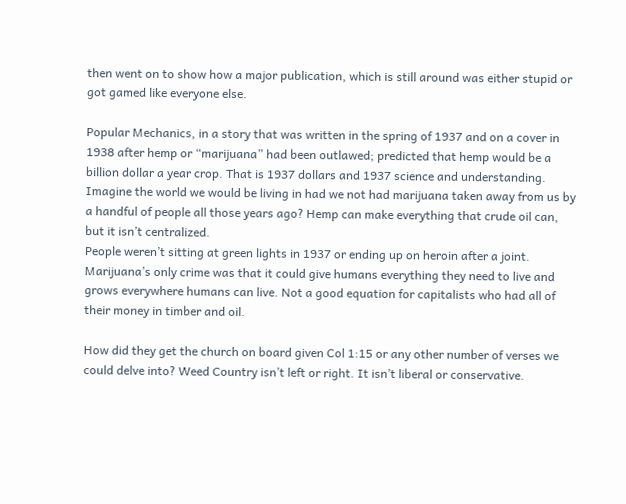then went on to show how a major publication, which is still around was either stupid or got gamed like everyone else.

Popular Mechanics, in a story that was written in the spring of 1937 and on a cover in 1938 after hemp or “marijuana” had been outlawed; predicted that hemp would be a billion dollar a year crop. That is 1937 dollars and 1937 science and understanding. Imagine the world we would be living in had we not had marijuana taken away from us by a handful of people all those years ago? Hemp can make everything that crude oil can, but it isn’t centralized.
People weren’t sitting at green lights in 1937 or ending up on heroin after a joint.
Marijuana’s only crime was that it could give humans everything they need to live and grows everywhere humans can live. Not a good equation for capitalists who had all of their money in timber and oil.

How did they get the church on board given Col 1:15 or any other number of verses we could delve into? Weed Country isn’t left or right. It isn’t liberal or conservative.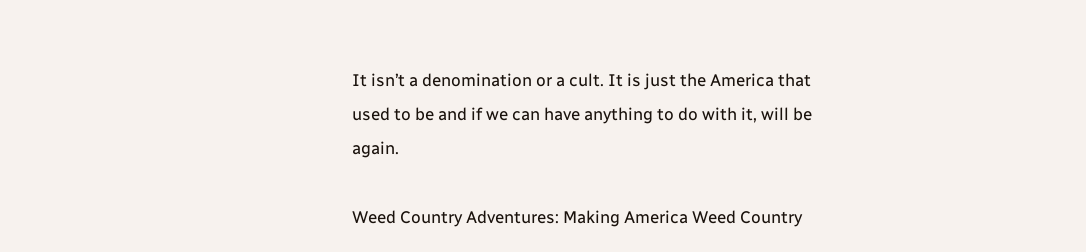It isn’t a denomination or a cult. It is just the America that used to be and if we can have anything to do with it, will be again.

Weed Country Adventures: Making America Weed Country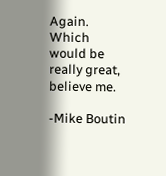Again. Which would be really great, believe me.

-Mike Boutin